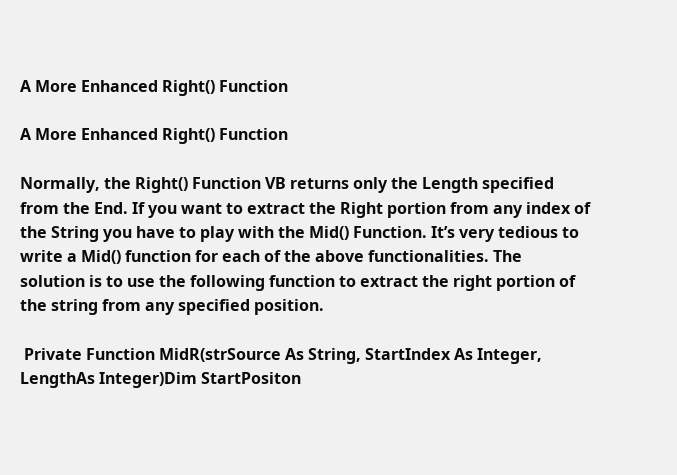A More Enhanced Right() Function

A More Enhanced Right() Function

Normally, the Right() Function VB returns only the Length specified from the End. If you want to extract the Right portion from any index of the String you have to play with the Mid() Function. It’s very tedious to write a Mid() function for each of the above functionalities. The solution is to use the following function to extract the right portion of the string from any specified position.

 Private Function MidR(strSource As String, StartIndex As Integer, LengthAs Integer)Dim StartPositon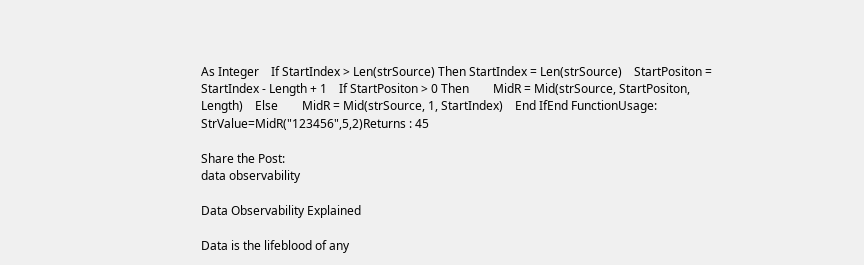As Integer    If StartIndex > Len(strSource) Then StartIndex = Len(strSource)    StartPositon = StartIndex - Length + 1    If StartPositon > 0 Then        MidR = Mid(strSource, StartPositon, Length)    Else        MidR = Mid(strSource, 1, StartIndex)    End IfEnd FunctionUsage: StrValue=MidR("123456",5,2)Returns : 45

Share the Post:
data observability

Data Observability Explained

Data is the lifeblood of any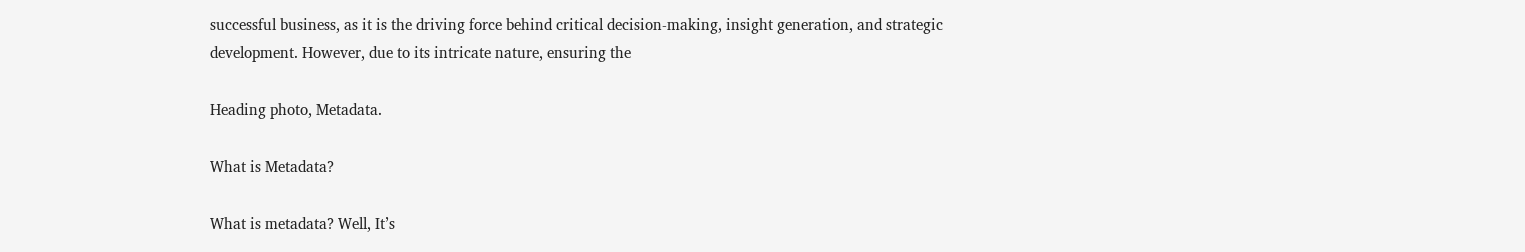successful business, as it is the driving force behind critical decision-making, insight generation, and strategic development. However, due to its intricate nature, ensuring the

Heading photo, Metadata.

What is Metadata?

What is metadata? Well, It’s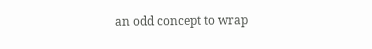an odd concept to wrap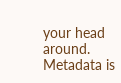your head around. Metadata is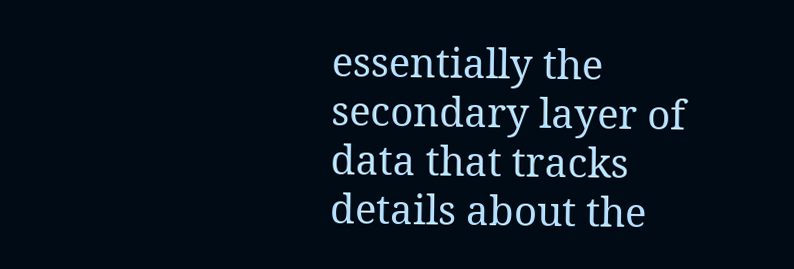essentially the secondary layer of data that tracks details about the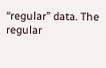“regular” data. The regular